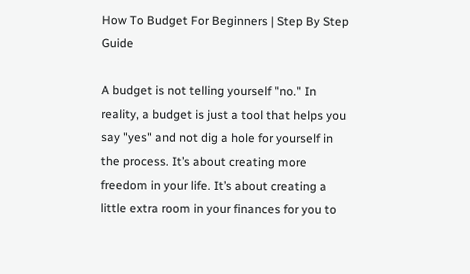How To Budget For Beginners | Step By Step Guide

A budget is not telling yourself "no." In reality, a budget is just a tool that helps you say "yes" and not dig a hole for yourself in the process. It’s about creating more freedom in your life. It’s about creating a little extra room in your finances for you to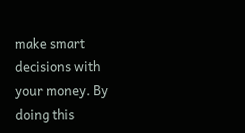make smart decisions with your money. By doing this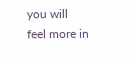you will feel more in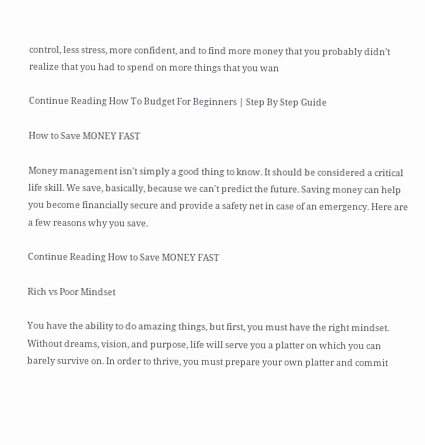control, less stress, more confident, and to find more money that you probably didn’t realize that you had to spend on more things that you wan

Continue Reading How To Budget For Beginners | Step By Step Guide

How to Save MONEY FAST

Money management isn't simply a good thing to know. It should be considered a critical life skill. We save, basically, because we can't predict the future. Saving money can help you become financially secure and provide a safety net in case of an emergency. Here are a few reasons why you save.

Continue Reading How to Save MONEY FAST

Rich vs Poor Mindset

You have the ability to do amazing things, but first, you must have the right mindset. Without dreams, vision, and purpose, life will serve you a platter on which you can barely survive on. In order to thrive, you must prepare your own platter and commit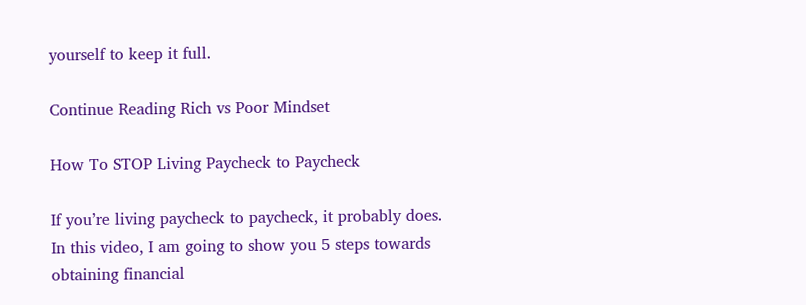yourself to keep it full.

Continue Reading Rich vs Poor Mindset

How To STOP Living Paycheck to Paycheck

If you’re living paycheck to paycheck, it probably does. In this video, I am going to show you 5 steps towards obtaining financial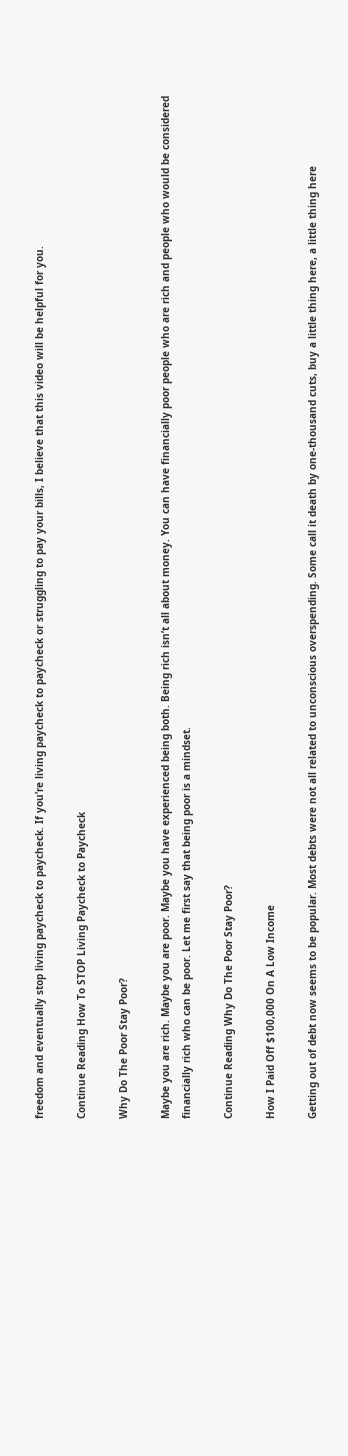freedom and eventually stop living paycheck to paycheck. If you’re living paycheck to paycheck or struggling to pay your bills, I believe that this video will be helpful for you.

Continue Reading How To STOP Living Paycheck to Paycheck

Why Do The Poor Stay Poor?

Maybe you are rich. Maybe you are poor. Maybe you have experienced being both. Being rich isn’t all about money. You can have financially poor people who are rich and people who would be considered financially rich who can be poor. Let me first say that being poor is a mindset.

Continue Reading Why Do The Poor Stay Poor?

How I Paid Off $100,000 On A Low Income

Getting out of debt now seems to be popular. Most debts were not all related to unconscious overspending. Some call it death by one-thousand cuts, buy a little thing here, a little thing here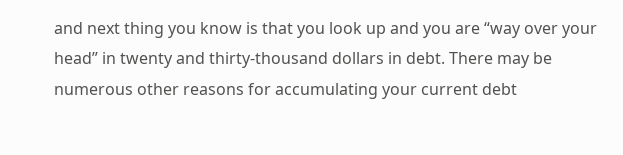and next thing you know is that you look up and you are “way over your head” in twenty and thirty-thousand dollars in debt. There may be numerous other reasons for accumulating your current debt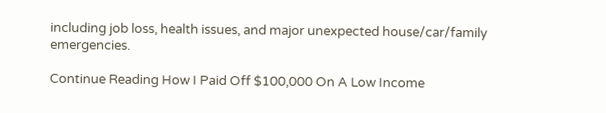including job loss, health issues, and major unexpected house/car/family emergencies.

Continue Reading How I Paid Off $100,000 On A Low Income